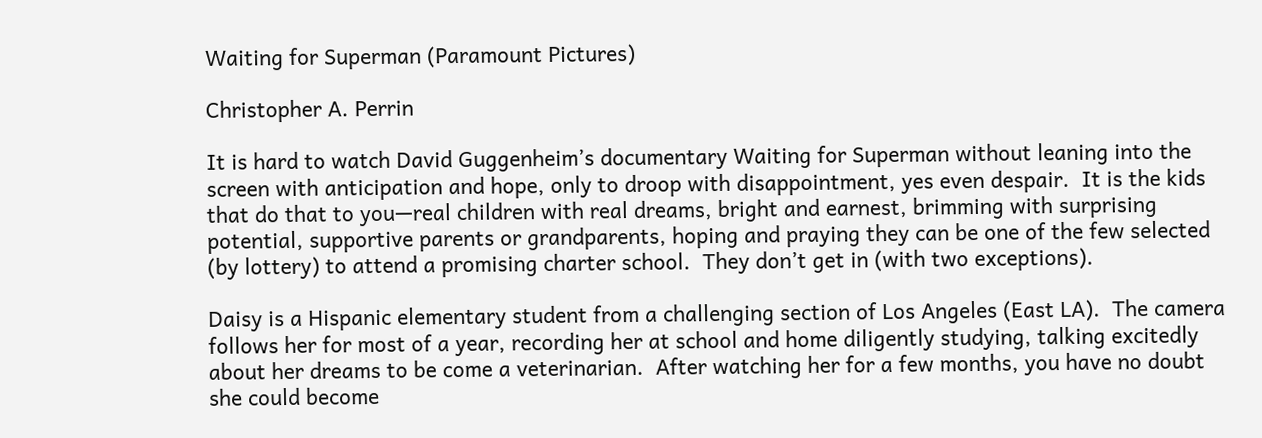Waiting for Superman (Paramount Pictures)

Christopher A. Perrin

It is hard to watch David Guggenheim’s documentary Waiting for Superman without leaning into the screen with anticipation and hope, only to droop with disappointment, yes even despair.  It is the kids that do that to you—real children with real dreams, bright and earnest, brimming with surprising potential, supportive parents or grandparents, hoping and praying they can be one of the few selected (by lottery) to attend a promising charter school.  They don’t get in (with two exceptions).

Daisy is a Hispanic elementary student from a challenging section of Los Angeles (East LA).  The camera follows her for most of a year, recording her at school and home diligently studying, talking excitedly about her dreams to be come a veterinarian.  After watching her for a few months, you have no doubt she could become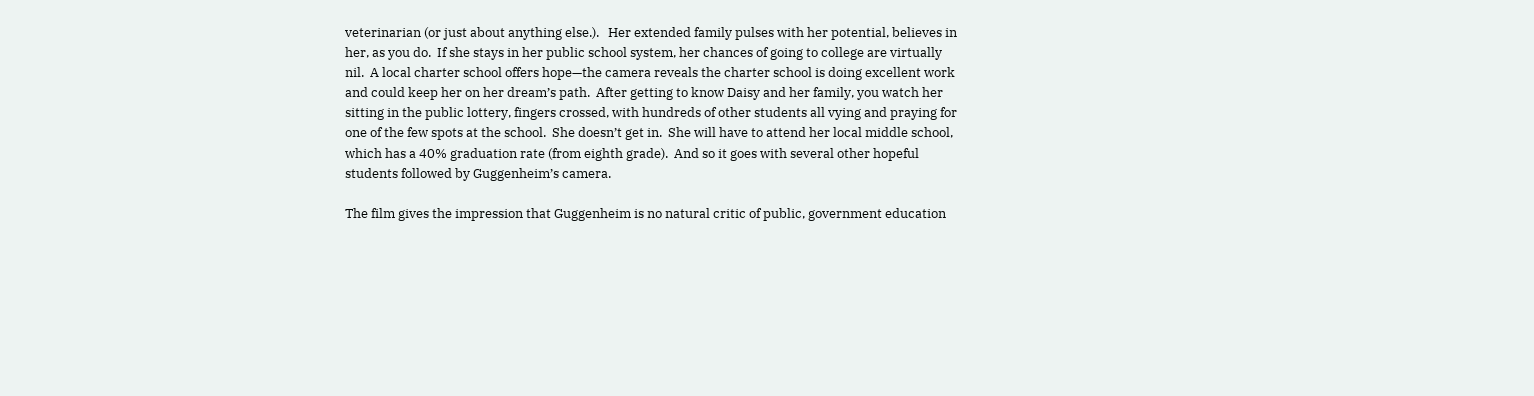veterinarian (or just about anything else.).   Her extended family pulses with her potential, believes in her, as you do.  If she stays in her public school system, her chances of going to college are virtually nil.  A local charter school offers hope—the camera reveals the charter school is doing excellent work and could keep her on her dream’s path.  After getting to know Daisy and her family, you watch her sitting in the public lottery, fingers crossed, with hundreds of other students all vying and praying for one of the few spots at the school.  She doesn’t get in.  She will have to attend her local middle school, which has a 40% graduation rate (from eighth grade).  And so it goes with several other hopeful students followed by Guggenheim’s camera.

The film gives the impression that Guggenheim is no natural critic of public, government education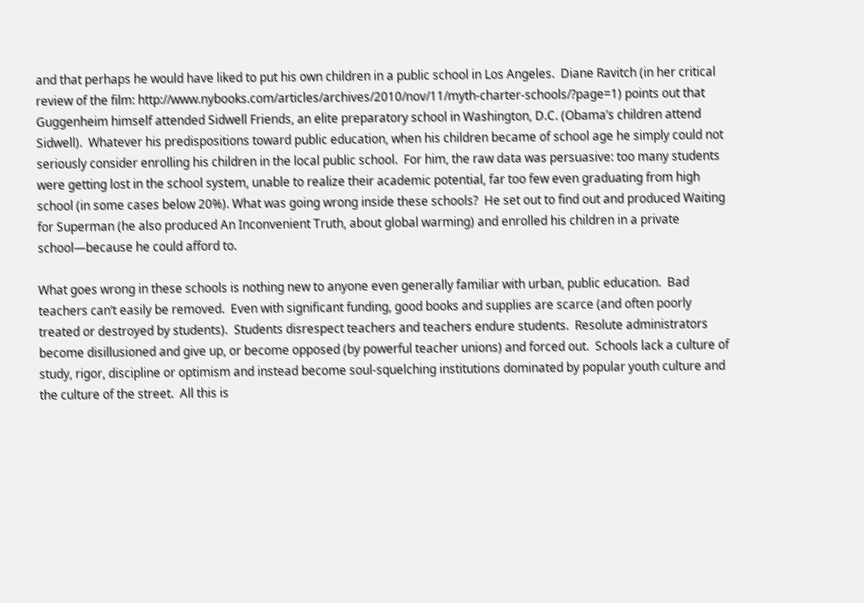and that perhaps he would have liked to put his own children in a public school in Los Angeles.  Diane Ravitch (in her critical review of the film: http://www.nybooks.com/articles/archives/2010/nov/11/myth-charter-schools/?page=1) points out that Guggenheim himself attended Sidwell Friends, an elite preparatory school in Washington, D.C. (Obama’s children attend Sidwell).  Whatever his predispositions toward public education, when his children became of school age he simply could not seriously consider enrolling his children in the local public school.  For him, the raw data was persuasive: too many students were getting lost in the school system, unable to realize their academic potential, far too few even graduating from high school (in some cases below 20%). What was going wrong inside these schools?  He set out to find out and produced Waiting for Superman (he also produced An Inconvenient Truth, about global warming) and enrolled his children in a private school—because he could afford to.

What goes wrong in these schools is nothing new to anyone even generally familiar with urban, public education.  Bad teachers can’t easily be removed.  Even with significant funding, good books and supplies are scarce (and often poorly treated or destroyed by students).  Students disrespect teachers and teachers endure students.  Resolute administrators become disillusioned and give up, or become opposed (by powerful teacher unions) and forced out.  Schools lack a culture of study, rigor, discipline or optimism and instead become soul-squelching institutions dominated by popular youth culture and the culture of the street.  All this is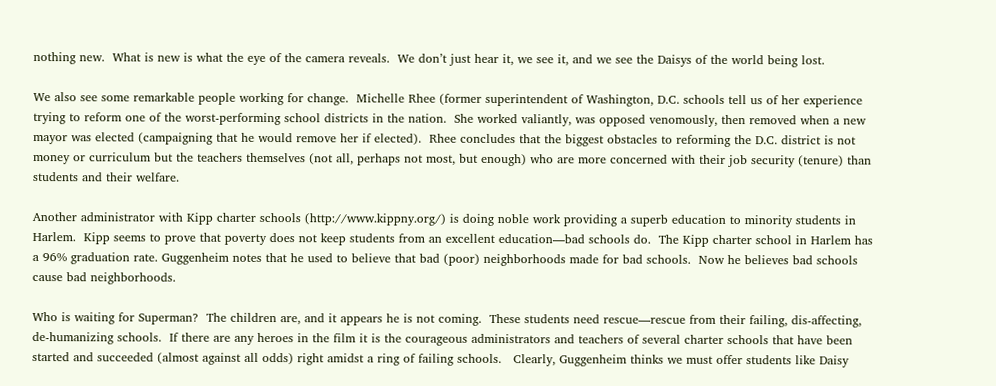nothing new.  What is new is what the eye of the camera reveals.  We don’t just hear it, we see it, and we see the Daisys of the world being lost.

We also see some remarkable people working for change.  Michelle Rhee (former superintendent of Washington, D.C. schools tell us of her experience trying to reform one of the worst-performing school districts in the nation.  She worked valiantly, was opposed venomously, then removed when a new mayor was elected (campaigning that he would remove her if elected).  Rhee concludes that the biggest obstacles to reforming the D.C. district is not money or curriculum but the teachers themselves (not all, perhaps not most, but enough) who are more concerned with their job security (tenure) than students and their welfare.

Another administrator with Kipp charter schools (http://www.kippny.org/) is doing noble work providing a superb education to minority students in Harlem.  Kipp seems to prove that poverty does not keep students from an excellent education—bad schools do.  The Kipp charter school in Harlem has a 96% graduation rate. Guggenheim notes that he used to believe that bad (poor) neighborhoods made for bad schools.  Now he believes bad schools cause bad neighborhoods.

Who is waiting for Superman?  The children are, and it appears he is not coming.  These students need rescue—rescue from their failing, dis-affecting, de-humanizing schools.  If there are any heroes in the film it is the courageous administrators and teachers of several charter schools that have been started and succeeded (almost against all odds) right amidst a ring of failing schools.   Clearly, Guggenheim thinks we must offer students like Daisy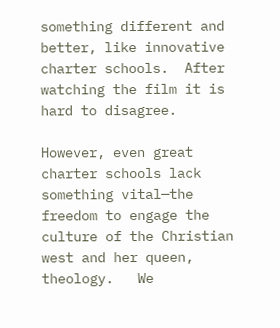something different and better, like innovative charter schools.  After watching the film it is hard to disagree.

However, even great charter schools lack something vital—the freedom to engage the culture of the Christian west and her queen, theology.   We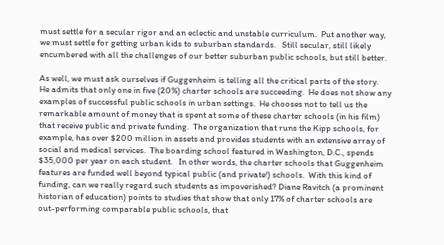must settle for a secular rigor and an eclectic and unstable curriculum.  Put another way, we must settle for getting urban kids to suburban standards.   Still secular, still likely encumbered with all the challenges of our better suburban public schools, but still better.

As well, we must ask ourselves if Guggenheim is telling all the critical parts of the story.  He admits that only one in five (20%) charter schools are succeeding.  He does not show any examples of successful public schools in urban settings.  He chooses not to tell us the remarkable amount of money that is spent at some of these charter schools (in his film) that receive public and private funding.  The organization that runs the Kipp schools, for example, has over $200 million in assets and provides students with an extensive array of social and medical services.  The boarding school featured in Washington, D.C., spends $35,000 per year on each student.   In other words, the charter schools that Guggenheim features are funded well beyond typical public (and private!) schools.  With this kind of funding, can we really regard such students as impoverished? Diane Ravitch (a prominent historian of education) points to studies that show that only 17% of charter schools are out-performing comparable public schools, that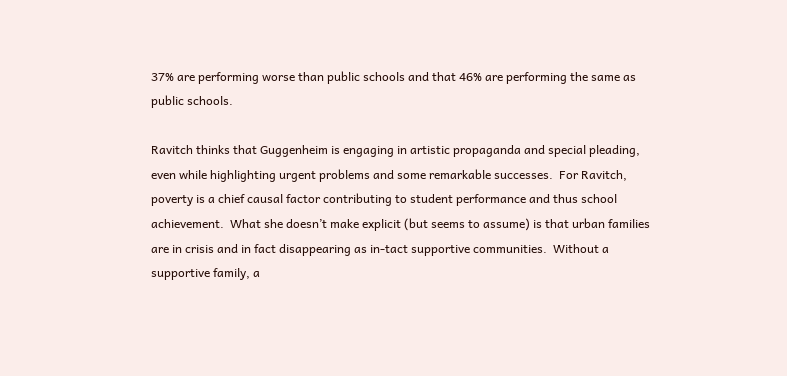37% are performing worse than public schools and that 46% are performing the same as public schools.

Ravitch thinks that Guggenheim is engaging in artistic propaganda and special pleading, even while highlighting urgent problems and some remarkable successes.  For Ravitch, poverty is a chief causal factor contributing to student performance and thus school achievement.  What she doesn’t make explicit (but seems to assume) is that urban families are in crisis and in fact disappearing as in-tact supportive communities.  Without a supportive family, a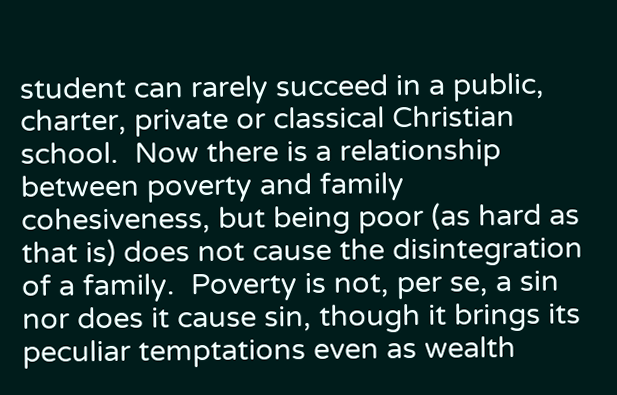student can rarely succeed in a public, charter, private or classical Christian school.  Now there is a relationship between poverty and family cohesiveness, but being poor (as hard as that is) does not cause the disintegration of a family.  Poverty is not, per se, a sin nor does it cause sin, though it brings its peculiar temptations even as wealth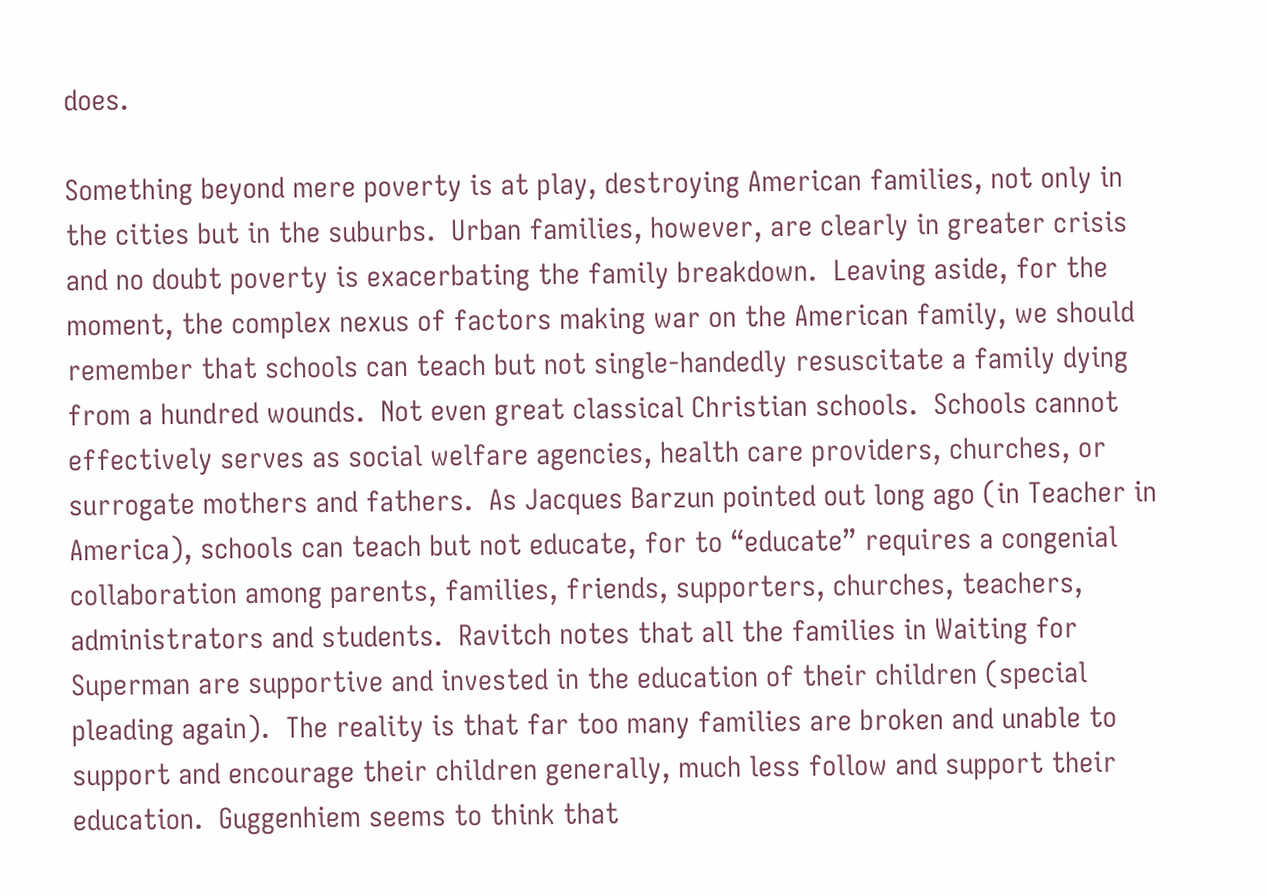does.

Something beyond mere poverty is at play, destroying American families, not only in the cities but in the suburbs.  Urban families, however, are clearly in greater crisis and no doubt poverty is exacerbating the family breakdown.  Leaving aside, for the moment, the complex nexus of factors making war on the American family, we should remember that schools can teach but not single-handedly resuscitate a family dying from a hundred wounds.  Not even great classical Christian schools.  Schools cannot effectively serves as social welfare agencies, health care providers, churches, or surrogate mothers and fathers.  As Jacques Barzun pointed out long ago (in Teacher in America), schools can teach but not educate, for to “educate” requires a congenial collaboration among parents, families, friends, supporters, churches, teachers, administrators and students.  Ravitch notes that all the families in Waiting for Superman are supportive and invested in the education of their children (special pleading again).  The reality is that far too many families are broken and unable to support and encourage their children generally, much less follow and support their education.  Guggenhiem seems to think that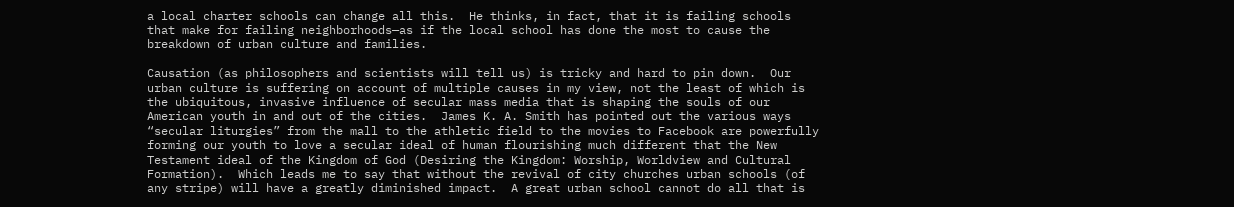a local charter schools can change all this.  He thinks, in fact, that it is failing schools that make for failing neighborhoods—as if the local school has done the most to cause the breakdown of urban culture and families.

Causation (as philosophers and scientists will tell us) is tricky and hard to pin down.  Our urban culture is suffering on account of multiple causes in my view, not the least of which is the ubiquitous, invasive influence of secular mass media that is shaping the souls of our American youth in and out of the cities.  James K. A. Smith has pointed out the various ways “secular liturgies” from the mall to the athletic field to the movies to Facebook are powerfully forming our youth to love a secular ideal of human flourishing much different that the New Testament ideal of the Kingdom of God (Desiring the Kingdom: Worship, Worldview and Cultural Formation).  Which leads me to say that without the revival of city churches urban schools (of any stripe) will have a greatly diminished impact.  A great urban school cannot do all that is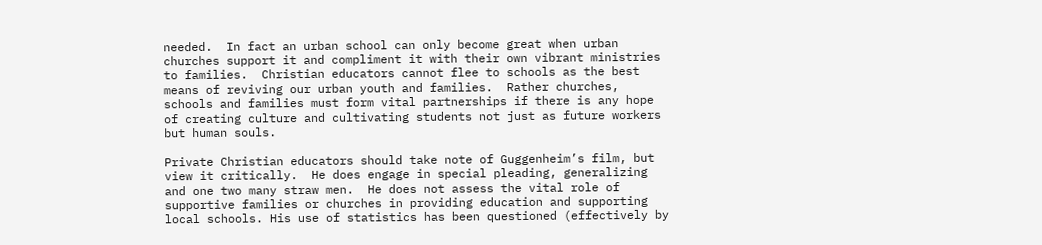needed.  In fact an urban school can only become great when urban churches support it and compliment it with their own vibrant ministries to families.  Christian educators cannot flee to schools as the best means of reviving our urban youth and families.  Rather churches, schools and families must form vital partnerships if there is any hope of creating culture and cultivating students not just as future workers but human souls.

Private Christian educators should take note of Guggenheim’s film, but view it critically.  He does engage in special pleading, generalizing and one two many straw men.  He does not assess the vital role of supportive families or churches in providing education and supporting local schools. His use of statistics has been questioned (effectively by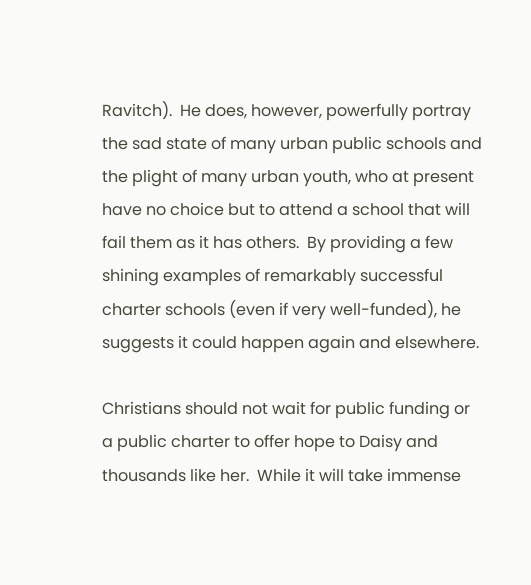Ravitch).  He does, however, powerfully portray the sad state of many urban public schools and the plight of many urban youth, who at present have no choice but to attend a school that will fail them as it has others.  By providing a few shining examples of remarkably successful charter schools (even if very well-funded), he suggests it could happen again and elsewhere.

Christians should not wait for public funding or a public charter to offer hope to Daisy and thousands like her.  While it will take immense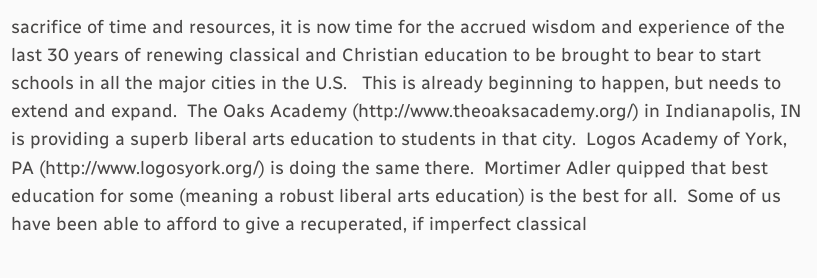sacrifice of time and resources, it is now time for the accrued wisdom and experience of the last 30 years of renewing classical and Christian education to be brought to bear to start schools in all the major cities in the U.S.   This is already beginning to happen, but needs to extend and expand.  The Oaks Academy (http://www.theoaksacademy.org/) in Indianapolis, IN is providing a superb liberal arts education to students in that city.  Logos Academy of York, PA (http://www.logosyork.org/) is doing the same there.  Mortimer Adler quipped that best education for some (meaning a robust liberal arts education) is the best for all.  Some of us have been able to afford to give a recuperated, if imperfect classical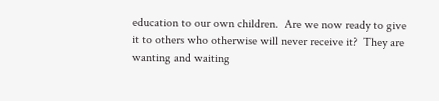education to our own children.  Are we now ready to give it to others who otherwise will never receive it?  They are wanting and waiting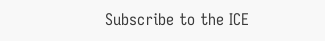Subscribe to the ICE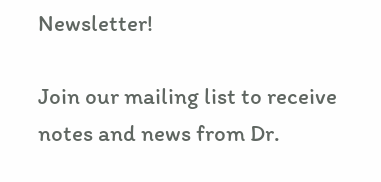Newsletter!

Join our mailing list to receive notes and news from Dr.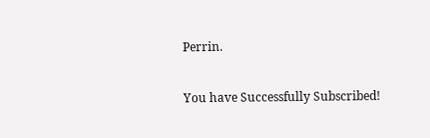Perrin.

You have Successfully Subscribed!